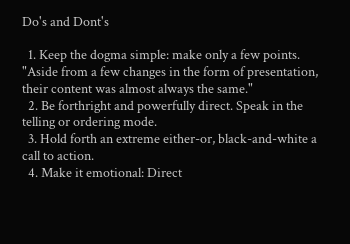Do's and Dont's

  1. Keep the dogma simple: make only a few points. "Aside from a few changes in the form of presentation, their content was almost always the same."
  2. Be forthright and powerfully direct. Speak in the telling or ordering mode.
  3. Hold forth an extreme either-or, black-and-white a call to action.
  4. Make it emotional: Direct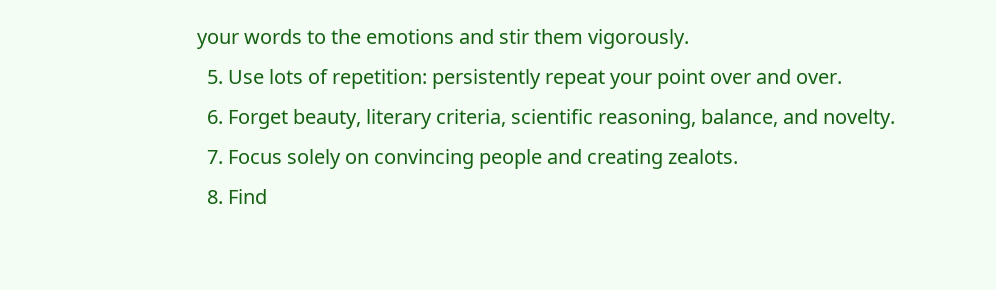your words to the emotions and stir them vigorously.
  5. Use lots of repetition: persistently repeat your point over and over.
  6. Forget beauty, literary criteria, scientific reasoning, balance, and novelty.
  7. Focus solely on convincing people and creating zealots.
  8. Find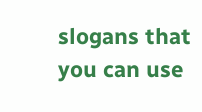slogans that you can use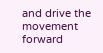and drive the movement forward